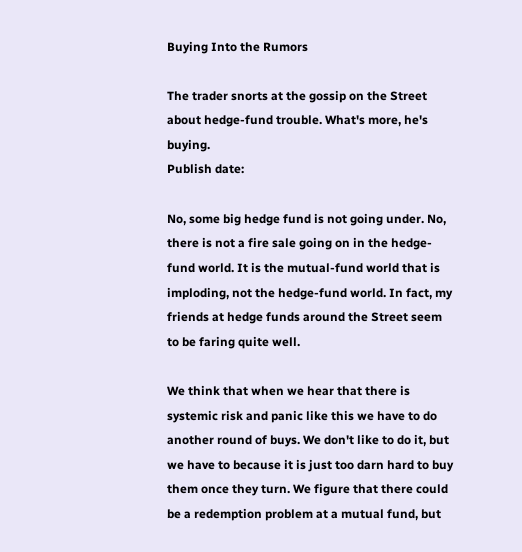Buying Into the Rumors

The trader snorts at the gossip on the Street about hedge-fund trouble. What's more, he's buying.
Publish date:

No, some big hedge fund is not going under. No, there is not a fire sale going on in the hedge-fund world. It is the mutual-fund world that is imploding, not the hedge-fund world. In fact, my friends at hedge funds around the Street seem to be faring quite well.

We think that when we hear that there is systemic risk and panic like this we have to do another round of buys. We don't like to do it, but we have to because it is just too darn hard to buy them once they turn. We figure that there could be a redemption problem at a mutual fund, but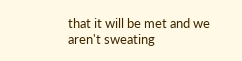that it will be met and we aren't sweating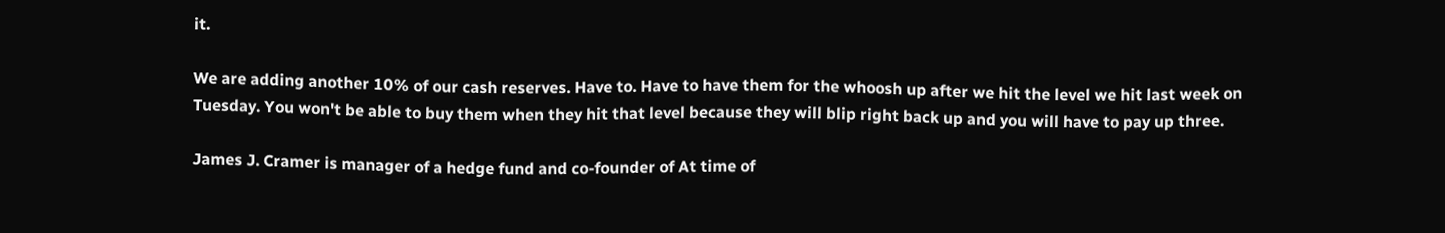it.

We are adding another 10% of our cash reserves. Have to. Have to have them for the whoosh up after we hit the level we hit last week on Tuesday. You won't be able to buy them when they hit that level because they will blip right back up and you will have to pay up three.

James J. Cramer is manager of a hedge fund and co-founder of At time of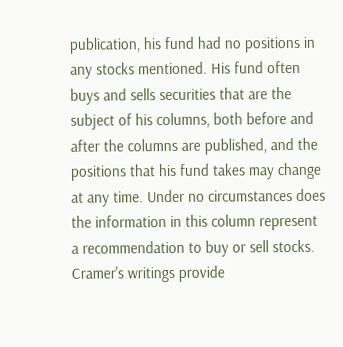publication, his fund had no positions in any stocks mentioned. His fund often buys and sells securities that are the subject of his columns, both before and after the columns are published, and the positions that his fund takes may change at any time. Under no circumstances does the information in this column represent a recommendation to buy or sell stocks. Cramer's writings provide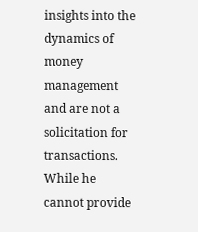insights into the dynamics of money management and are not a solicitation for transactions. While he cannot provide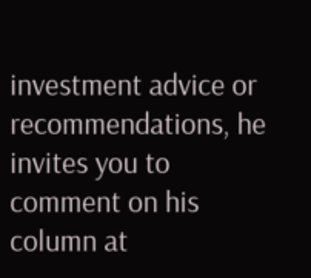investment advice or recommendations, he invites you to comment on his column at